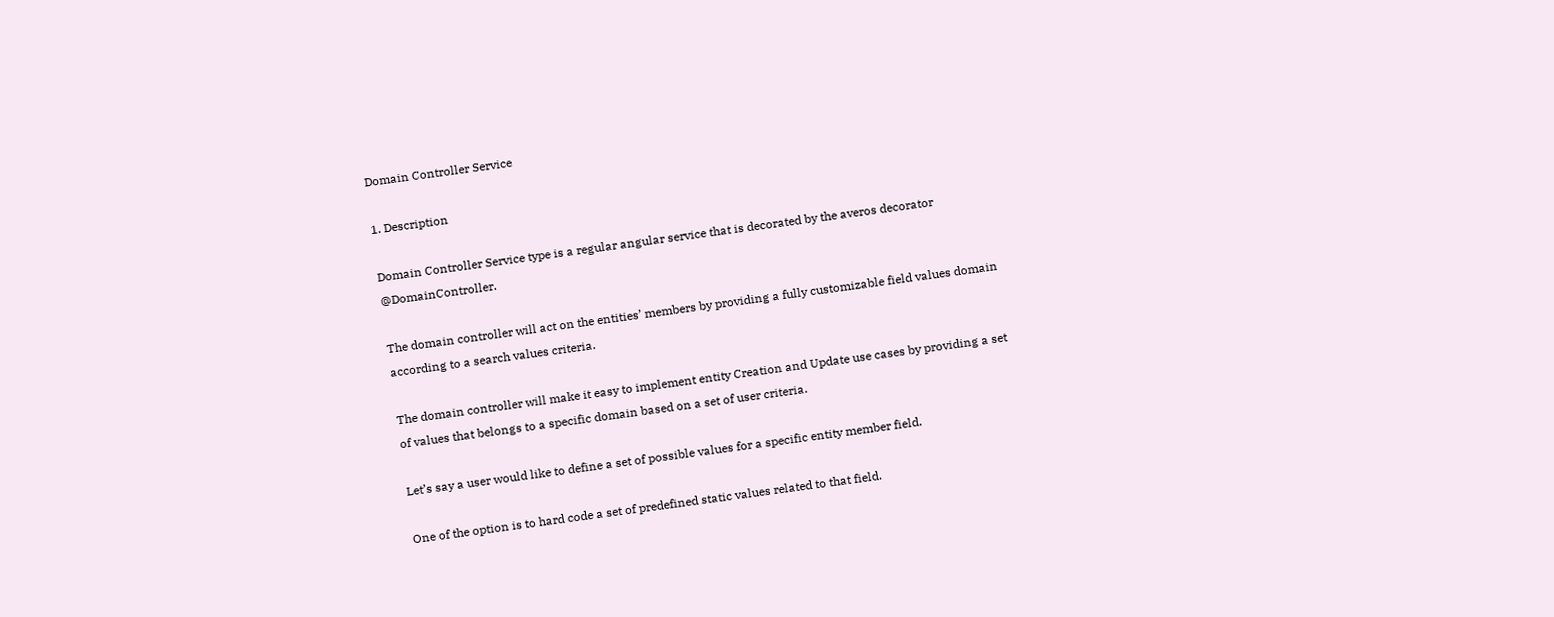Domain Controller Service

1. Description

Domain Controller Service type is a regular angular service that is decorated by the averos decorator @DomainController.

The domain controller will act on the entities’ members by providing a fully customizable field values domain according to a search values criteria.

The domain controller will make it easy to implement entity Creation and Update use cases by providing a set of values that belongs to a specific domain based on a set of user criteria.

Let’s say a user would like to define a set of possible values for a specific entity member field.

One of the option is to hard code a set of predefined static values related to that field.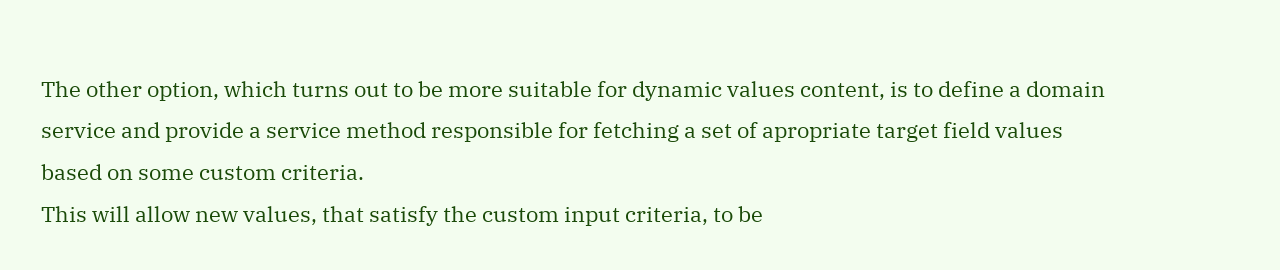The other option, which turns out to be more suitable for dynamic values content, is to define a domain service and provide a service method responsible for fetching a set of apropriate target field values based on some custom criteria.
This will allow new values, that satisfy the custom input criteria, to be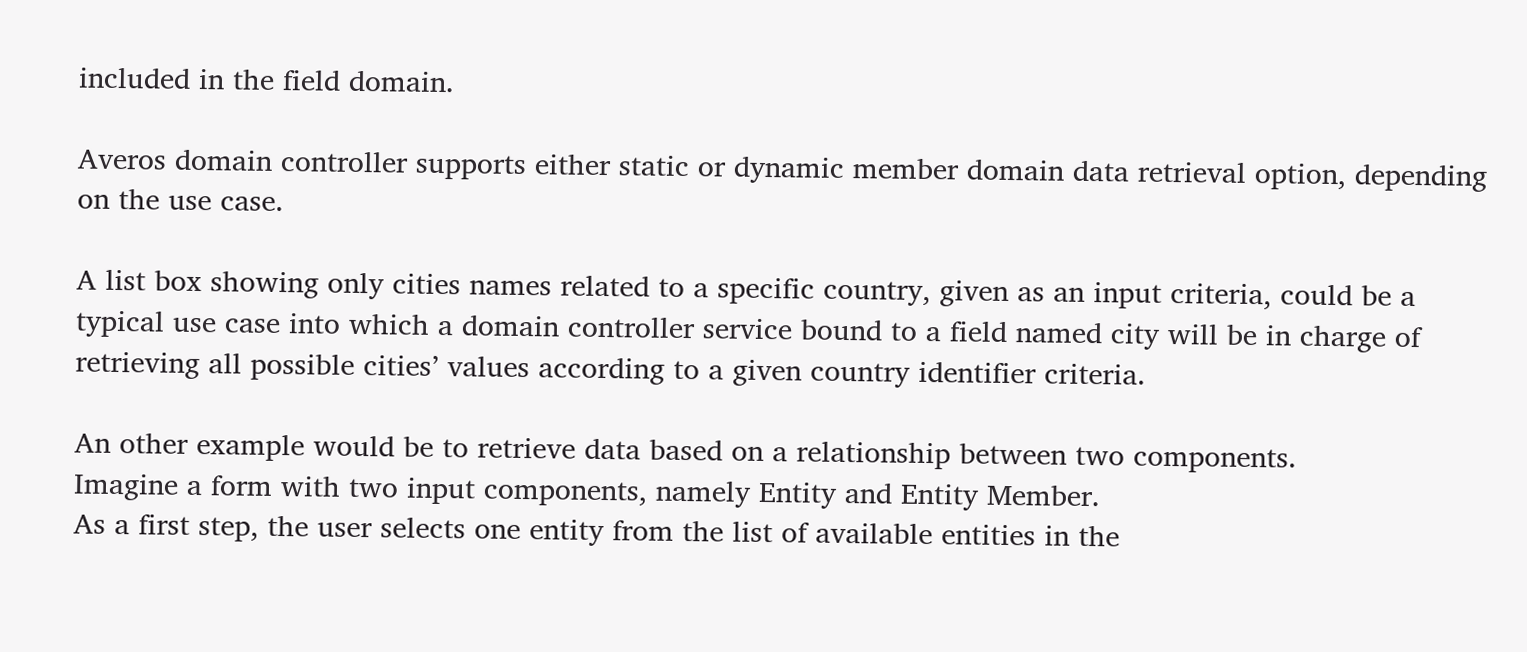included in the field domain.

Averos domain controller supports either static or dynamic member domain data retrieval option, depending on the use case.

A list box showing only cities names related to a specific country, given as an input criteria, could be a typical use case into which a domain controller service bound to a field named city will be in charge of retrieving all possible cities’ values according to a given country identifier criteria.

An other example would be to retrieve data based on a relationship between two components.
Imagine a form with two input components, namely Entity and Entity Member.
As a first step, the user selects one entity from the list of available entities in the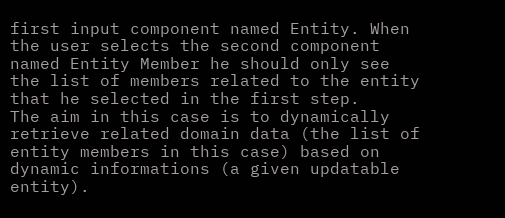first input component named Entity. When the user selects the second component named Entity Member he should only see the list of members related to the entity that he selected in the first step.
The aim in this case is to dynamically retrieve related domain data (the list of entity members in this case) based on dynamic informations (a given updatable entity).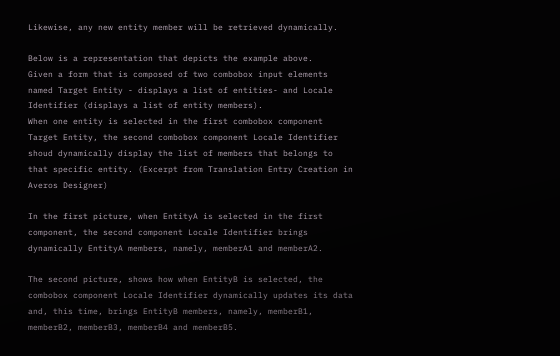Likewise, any new entity member will be retrieved dynamically.

Below is a representation that depicts the example above.
Given a form that is composed of two combobox input elements named Target Entity - displays a list of entities- and Locale Identifier (displays a list of entity members).
When one entity is selected in the first combobox component Target Entity, the second combobox component Locale Identifier shoud dynamically display the list of members that belongs to that specific entity. (Excerpt from Translation Entry Creation in Averos Designer)

In the first picture, when EntityA is selected in the first component, the second component Locale Identifier brings dynamically EntityA members, namely, memberA1 and memberA2.

The second picture, shows how when EntityB is selected, the combobox component Locale Identifier dynamically updates its data and, this time, brings EntityB members, namely, memberB1, memberB2, memberB3, memberB4 and memberB5.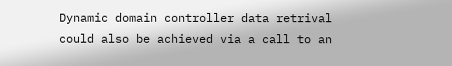Dynamic domain controller data retrival could also be achieved via a call to an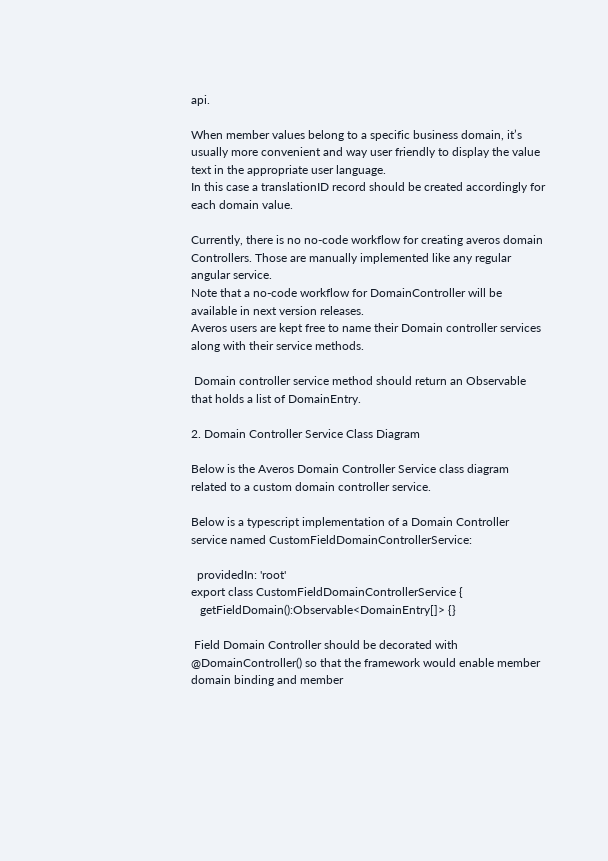api.

When member values belong to a specific business domain, it’s usually more convenient and way user friendly to display the value text in the appropriate user language.
In this case a translationID record should be created accordingly for each domain value.

Currently, there is no no-code workflow for creating averos domain Controllers. Those are manually implemented like any regular angular service.
Note that a no-code workflow for DomainController will be available in next version releases.
Averos users are kept free to name their Domain controller services along with their service methods.

 Domain controller service method should return an Observable that holds a list of DomainEntry.

2. Domain Controller Service Class Diagram

Below is the Averos Domain Controller Service class diagram related to a custom domain controller service.

Below is a typescript implementation of a Domain Controller service named CustomFieldDomainControllerService:

  providedIn: 'root'
export class CustomFieldDomainControllerService {
   getFieldDomain():Observable<DomainEntry[]> {}

 Field Domain Controller should be decorated with @DomainController() so that the framework would enable member domain binding and member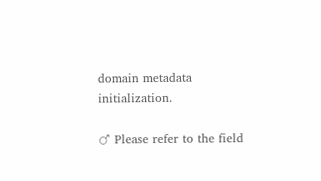domain metadata initialization.

♂ Please refer to the field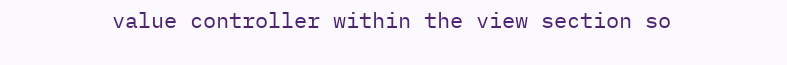value controller within the view section so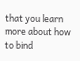that you learn more about how to bind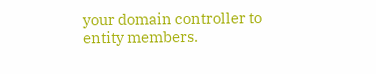your domain controller to entity members.